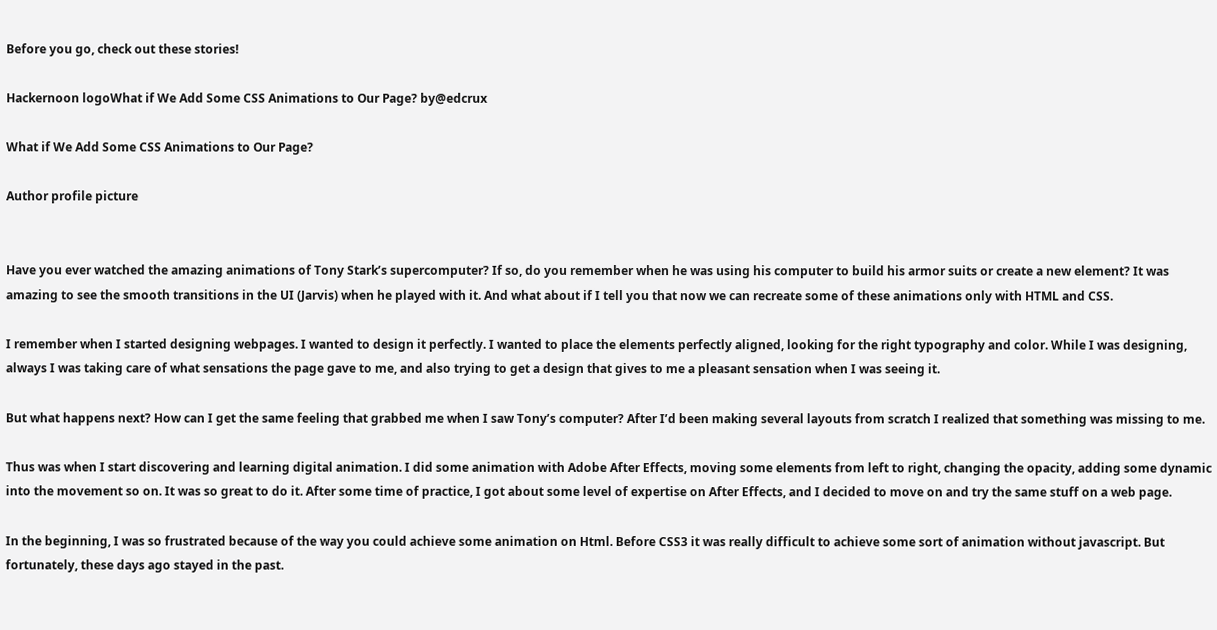Before you go, check out these stories!

Hackernoon logoWhat if We Add Some CSS Animations to Our Page? by@edcrux

What if We Add Some CSS Animations to Our Page?

Author profile picture


Have you ever watched the amazing animations of Tony Stark’s supercomputer? If so, do you remember when he was using his computer to build his armor suits or create a new element? It was amazing to see the smooth transitions in the UI (Jarvis) when he played with it. And what about if I tell you that now we can recreate some of these animations only with HTML and CSS.

I remember when I started designing webpages. I wanted to design it perfectly. I wanted to place the elements perfectly aligned, looking for the right typography and color. While I was designing, always I was taking care of what sensations the page gave to me, and also trying to get a design that gives to me a pleasant sensation when I was seeing it.

But what happens next? How can I get the same feeling that grabbed me when I saw Tony’s computer? After I’d been making several layouts from scratch I realized that something was missing to me.

Thus was when I start discovering and learning digital animation. I did some animation with Adobe After Effects, moving some elements from left to right, changing the opacity, adding some dynamic into the movement so on. It was so great to do it. After some time of practice, I got about some level of expertise on After Effects, and I decided to move on and try the same stuff on a web page.

In the beginning, I was so frustrated because of the way you could achieve some animation on Html. Before CSS3 it was really difficult to achieve some sort of animation without javascript. But fortunately, these days ago stayed in the past.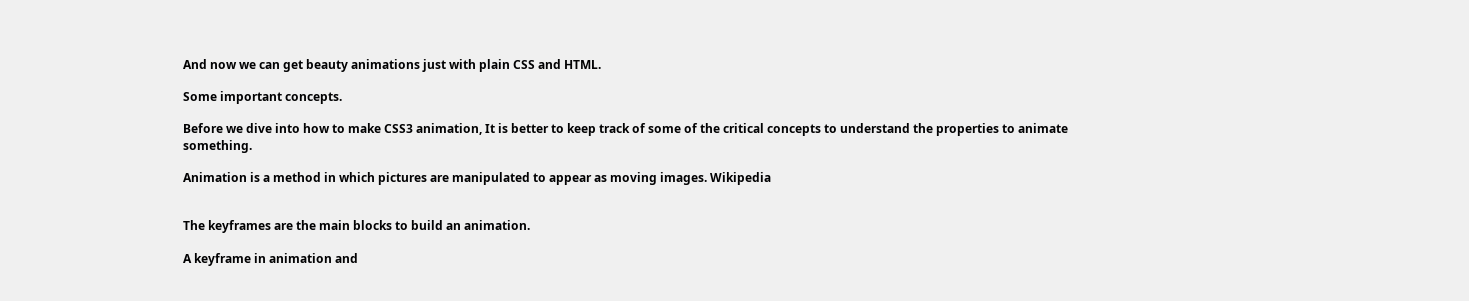And now we can get beauty animations just with plain CSS and HTML.

Some important concepts.

Before we dive into how to make CSS3 animation, It is better to keep track of some of the critical concepts to understand the properties to animate something.

Animation is a method in which pictures are manipulated to appear as moving images. Wikipedia


The keyframes are the main blocks to build an animation.

A keyframe in animation and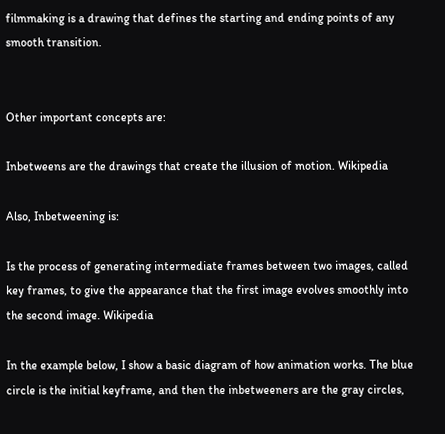filmmaking is a drawing that defines the starting and ending points of any smooth transition.


Other important concepts are:

Inbetweens are the drawings that create the illusion of motion. Wikipedia

Also, Inbetweening is:

Is the process of generating intermediate frames between two images, called key frames, to give the appearance that the first image evolves smoothly into the second image. Wikipedia

In the example below, I show a basic diagram of how animation works. The blue circle is the initial keyframe, and then the inbetweeners are the gray circles,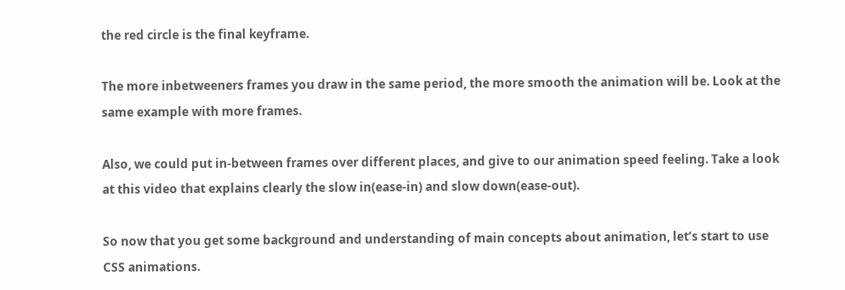the red circle is the final keyframe.

The more inbetweeners frames you draw in the same period, the more smooth the animation will be. Look at the same example with more frames.

Also, we could put in-between frames over different places, and give to our animation speed feeling. Take a look at this video that explains clearly the slow in(ease-in) and slow down(ease-out).

So now that you get some background and understanding of main concepts about animation, let’s start to use CSS animations.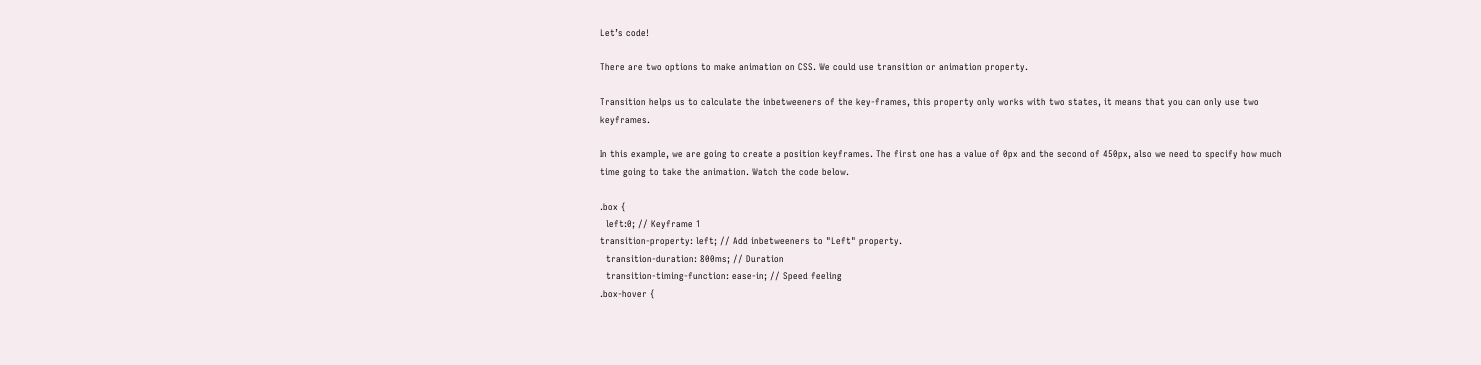Let’s code!

There are two options to make animation on CSS. We could use transition or animation property.

Transition helps us to calculate the inbetweeners of the key-frames, this property only works with two states, it means that you can only use two keyframes.

In this example, we are going to create a position keyframes. The first one has a value of 0px and the second of 450px, also we need to specify how much time going to take the animation. Watch the code below.

.box {
  left:0; // Keyframe 1
transition-property: left; // Add inbetweeners to "Left" property.
  transition-duration: 800ms; // Duration
  transition-timing-function: ease-in; // Speed feeling
.box-hover {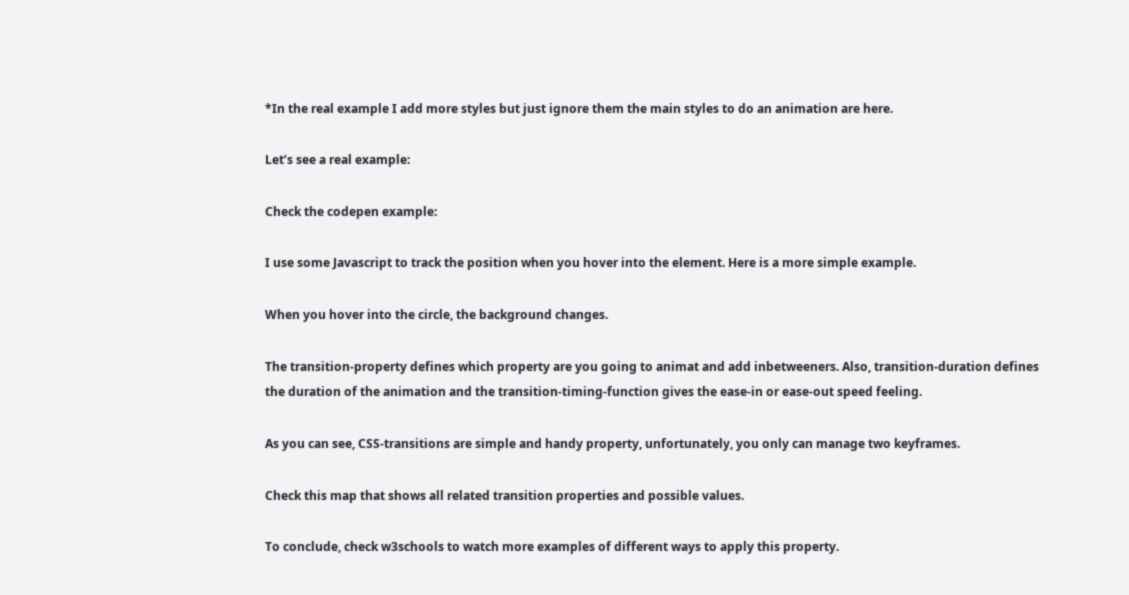*In the real example I add more styles but just ignore them the main styles to do an animation are here.

Let’s see a real example:

Check the codepen example:

I use some Javascript to track the position when you hover into the element. Here is a more simple example.

When you hover into the circle, the background changes.

The transition-property defines which property are you going to animat and add inbetweeners. Also, transition-duration defines the duration of the animation and the transition-timing-function gives the ease-in or ease-out speed feeling.

As you can see, CSS-transitions are simple and handy property, unfortunately, you only can manage two keyframes.

Check this map that shows all related transition properties and possible values.

To conclude, check w3schools to watch more examples of different ways to apply this property.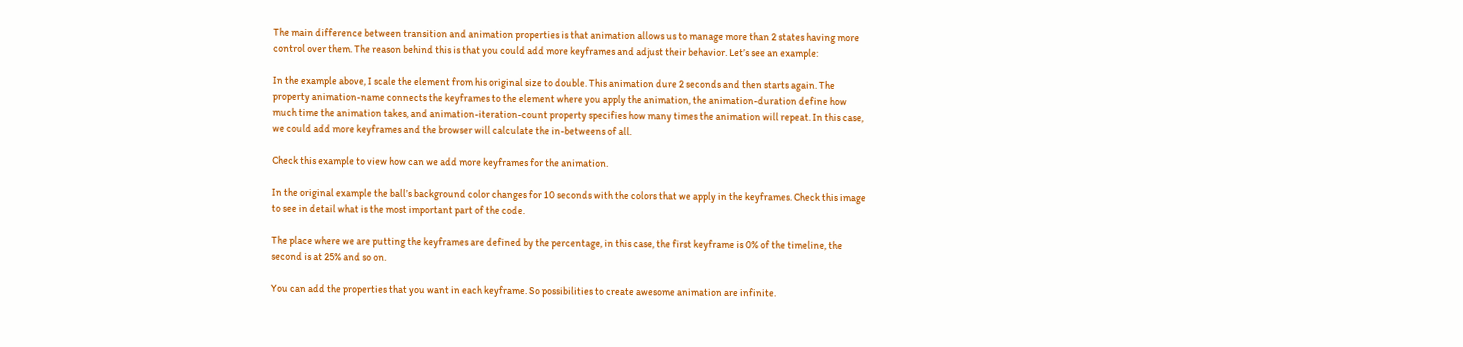The main difference between transition and animation properties is that animation allows us to manage more than 2 states having more control over them. The reason behind this is that you could add more keyframes and adjust their behavior. Let’s see an example:

In the example above, I scale the element from his original size to double. This animation dure 2 seconds and then starts again. The property animation-name connects the keyframes to the element where you apply the animation, the animation-duration define how much time the animation takes, and animation-iteration-count property specifies how many times the animation will repeat. In this case, we could add more keyframes and the browser will calculate the in-betweens of all.

Check this example to view how can we add more keyframes for the animation.

In the original example the ball’s background color changes for 10 seconds with the colors that we apply in the keyframes. Check this image to see in detail what is the most important part of the code.

The place where we are putting the keyframes are defined by the percentage, in this case, the first keyframe is 0% of the timeline, the second is at 25% and so on.

You can add the properties that you want in each keyframe. So possibilities to create awesome animation are infinite.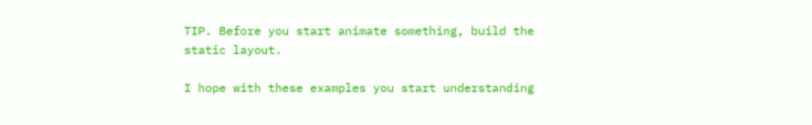TIP. Before you start animate something, build the static layout.

I hope with these examples you start understanding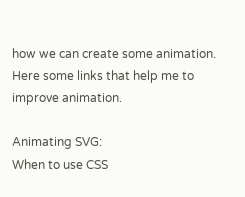how we can create some animation. Here some links that help me to improve animation.

Animating SVG:
When to use CSS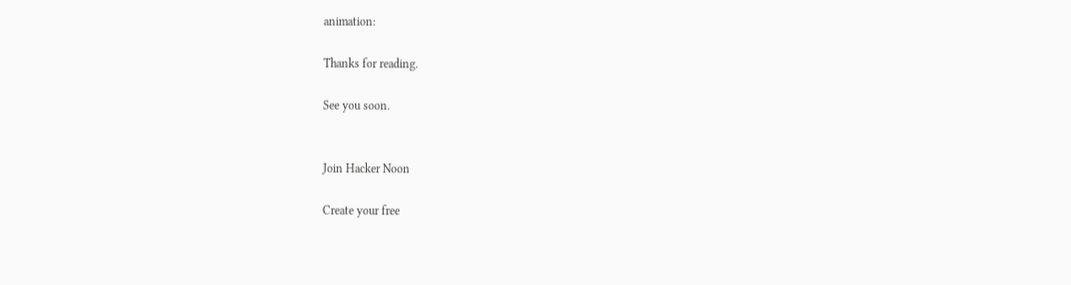animation:

Thanks for reading.

See you soon.


Join Hacker Noon

Create your free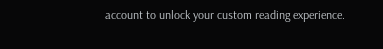account to unlock your custom reading experience.